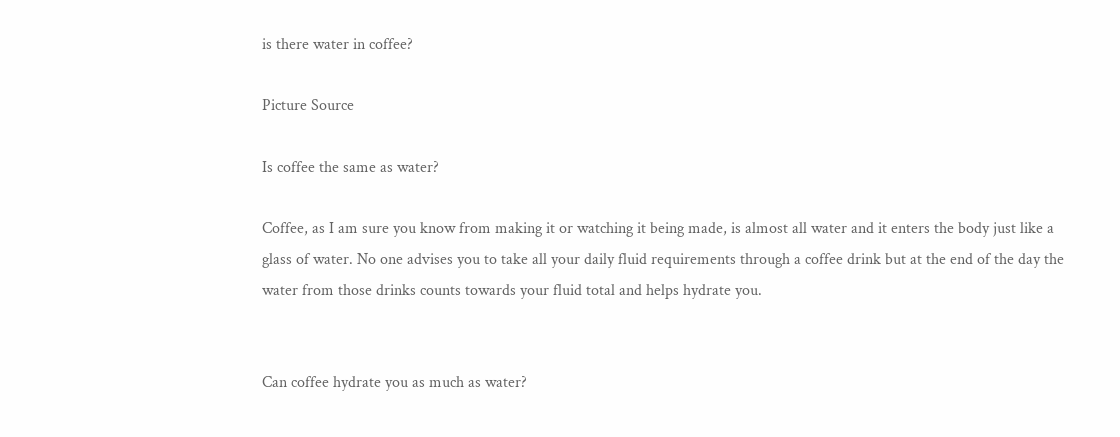is there water in coffee?

Picture Source

Is coffee the same as water?

Coffee, as I am sure you know from making it or watching it being made, is almost all water and it enters the body just like a glass of water. No one advises you to take all your daily fluid requirements through a coffee drink but at the end of the day the water from those drinks counts towards your fluid total and helps hydrate you.


Can coffee hydrate you as much as water?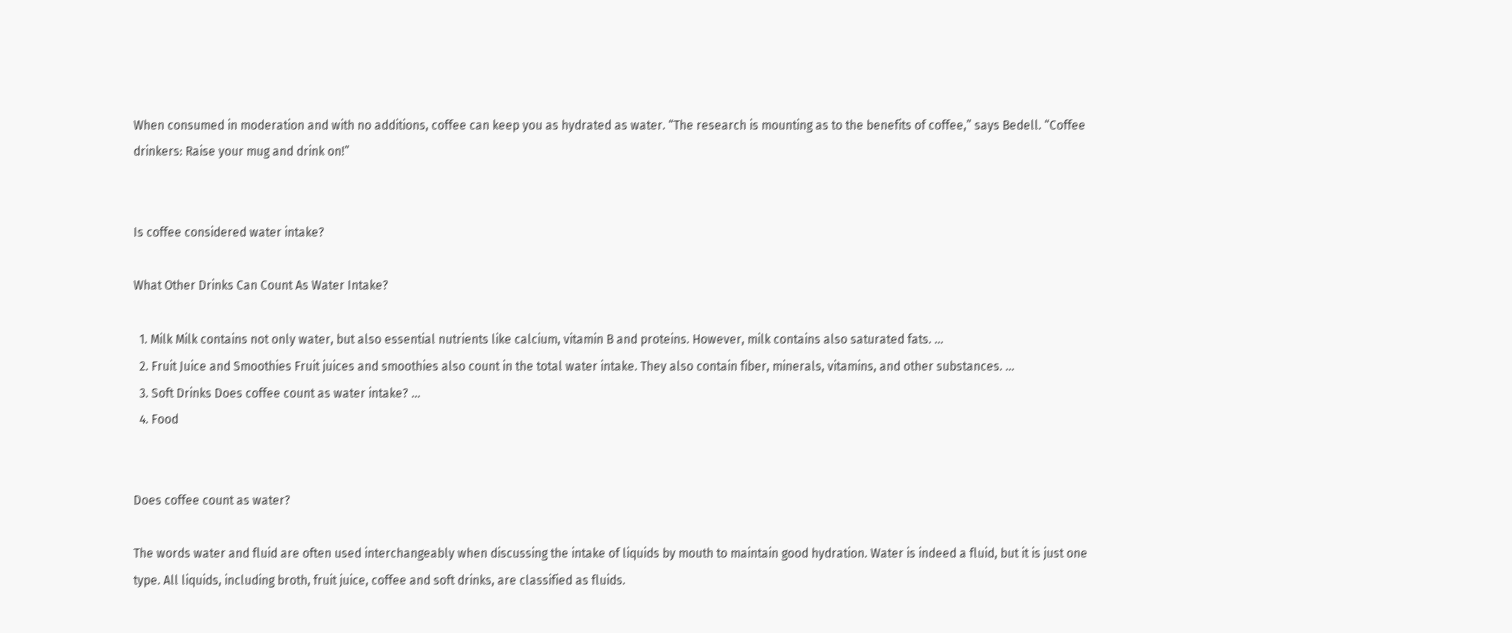When consumed in moderation and with no additions, coffee can keep you as hydrated as water. “The research is mounting as to the benefits of coffee,” says Bedell. “Coffee drinkers: Raise your mug and drink on!”


Is coffee considered water intake?

What Other Drinks Can Count As Water Intake?

  1. Milk Milk contains not only water, but also essential nutrients like calcium, vitamin B and proteins. However, milk contains also saturated fats. …
  2. Fruit Juice and Smoothies Fruit juices and smoothies also count in the total water intake. They also contain fiber, minerals, vitamins, and other substances. …
  3. Soft Drinks Does coffee count as water intake? …
  4. Food


Does coffee count as water?

The words water and fluid are often used interchangeably when discussing the intake of liquids by mouth to maintain good hydration. Water is indeed a fluid, but it is just one type. All liquids, including broth, fruit juice, coffee and soft drinks, are classified as fluids.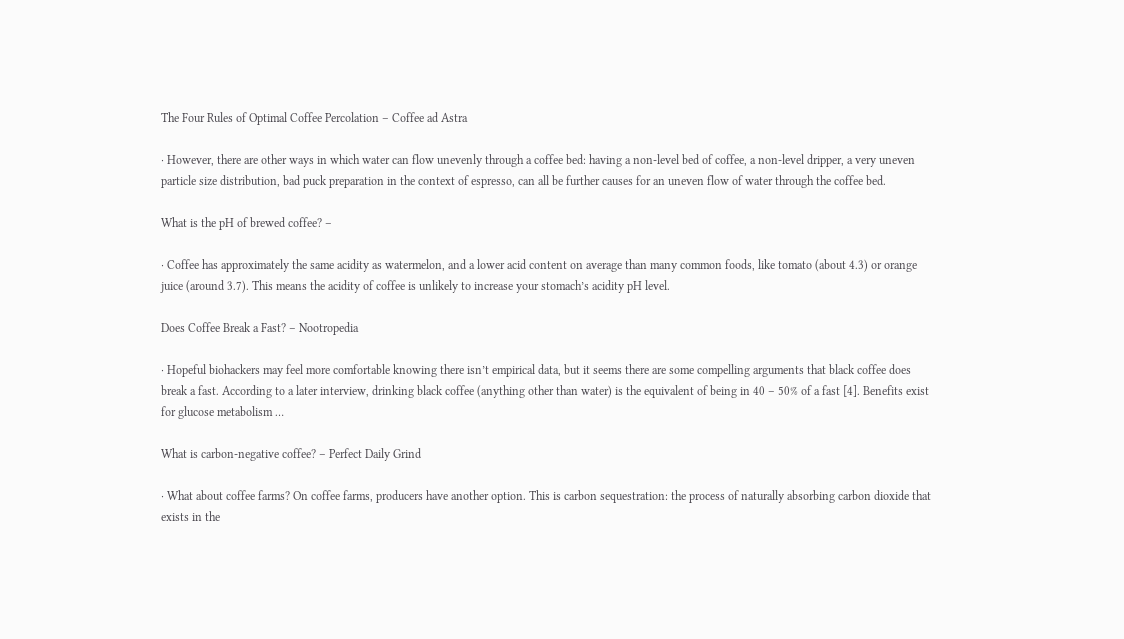The Four Rules of Optimal Coffee Percolation – Coffee ad Astra

· However, there are other ways in which water can flow unevenly through a coffee bed: having a non-level bed of coffee, a non-level dripper, a very uneven particle size distribution, bad puck preparation in the context of espresso, can all be further causes for an uneven flow of water through the coffee bed.

What is the pH of brewed coffee? –

· Coffee has approximately the same acidity as watermelon, and a lower acid content on average than many common foods, like tomato (about 4.3) or orange juice (around 3.7). This means the acidity of coffee is unlikely to increase your stomach’s acidity pH level.

Does Coffee Break a Fast? – Nootropedia

· Hopeful biohackers may feel more comfortable knowing there isn’t empirical data, but it seems there are some compelling arguments that black coffee does break a fast. According to a later interview, drinking black coffee (anything other than water) is the equivalent of being in 40 – 50% of a fast [4]. Benefits exist for glucose metabolism …

What is carbon-negative coffee? – Perfect Daily Grind

· What about coffee farms? On coffee farms, producers have another option. This is carbon sequestration: the process of naturally absorbing carbon dioxide that exists in the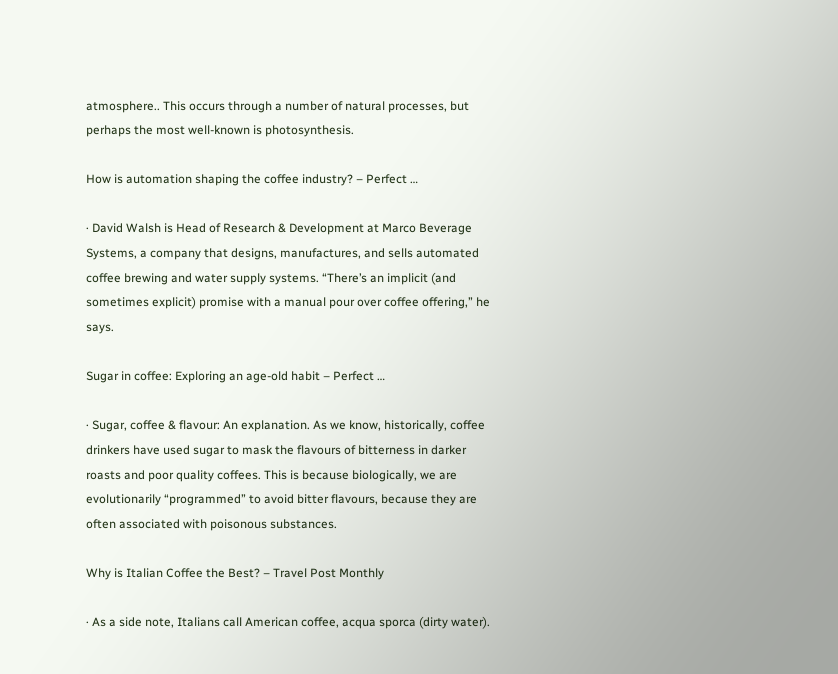atmosphere.. This occurs through a number of natural processes, but perhaps the most well-known is photosynthesis.

How is automation shaping the coffee industry? – Perfect …

· David Walsh is Head of Research & Development at Marco Beverage Systems, a company that designs, manufactures, and sells automated coffee brewing and water supply systems. “There’s an implicit (and sometimes explicit) promise with a manual pour over coffee offering,” he says.

Sugar in coffee: Exploring an age-old habit – Perfect …

· Sugar, coffee & flavour: An explanation. As we know, historically, coffee drinkers have used sugar to mask the flavours of bitterness in darker roasts and poor quality coffees. This is because biologically, we are evolutionarily “programmed” to avoid bitter flavours, because they are often associated with poisonous substances.

Why is Italian Coffee the Best? – Travel Post Monthly

· As a side note, Italians call American coffee, acqua sporca (dirty water).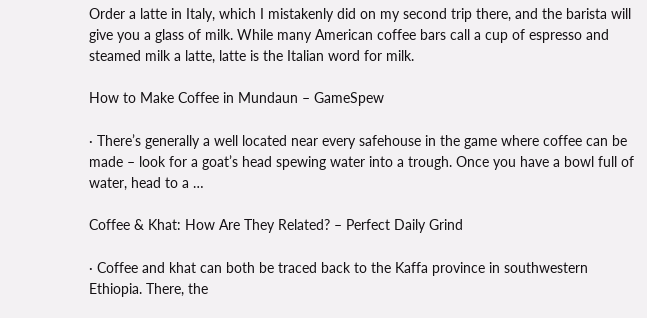Order a latte in Italy, which I mistakenly did on my second trip there, and the barista will give you a glass of milk. While many American coffee bars call a cup of espresso and steamed milk a latte, latte is the Italian word for milk.

How to Make Coffee in Mundaun – GameSpew

· There’s generally a well located near every safehouse in the game where coffee can be made – look for a goat’s head spewing water into a trough. Once you have a bowl full of water, head to a …

Coffee & Khat: How Are They Related? – Perfect Daily Grind

· Coffee and khat can both be traced back to the Kaffa province in southwestern Ethiopia. There, the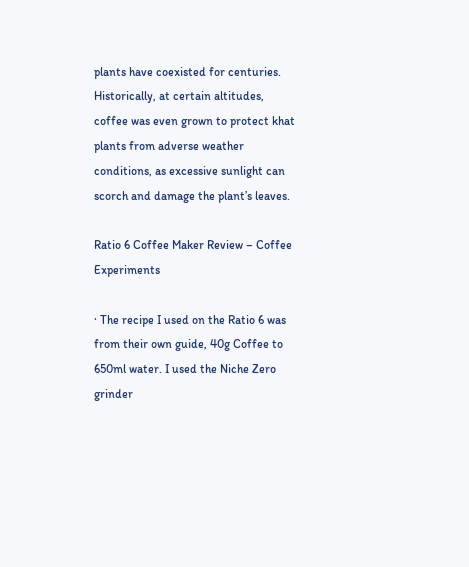plants have coexisted for centuries. Historically, at certain altitudes, coffee was even grown to protect khat plants from adverse weather conditions, as excessive sunlight can scorch and damage the plant’s leaves.

Ratio 6 Coffee Maker Review – Coffee Experiments

· The recipe I used on the Ratio 6 was from their own guide, 40g Coffee to 650ml water. I used the Niche Zero grinder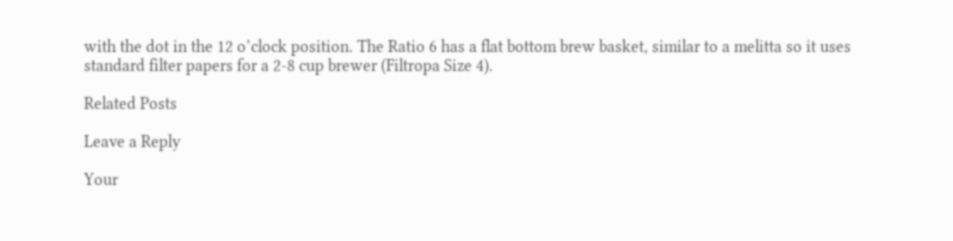with the dot in the 12 o’clock position. The Ratio 6 has a flat bottom brew basket, similar to a melitta so it uses standard filter papers for a 2-8 cup brewer (Filtropa Size 4).

Related Posts

Leave a Reply

Your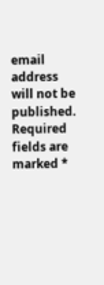email address will not be published. Required fields are marked *